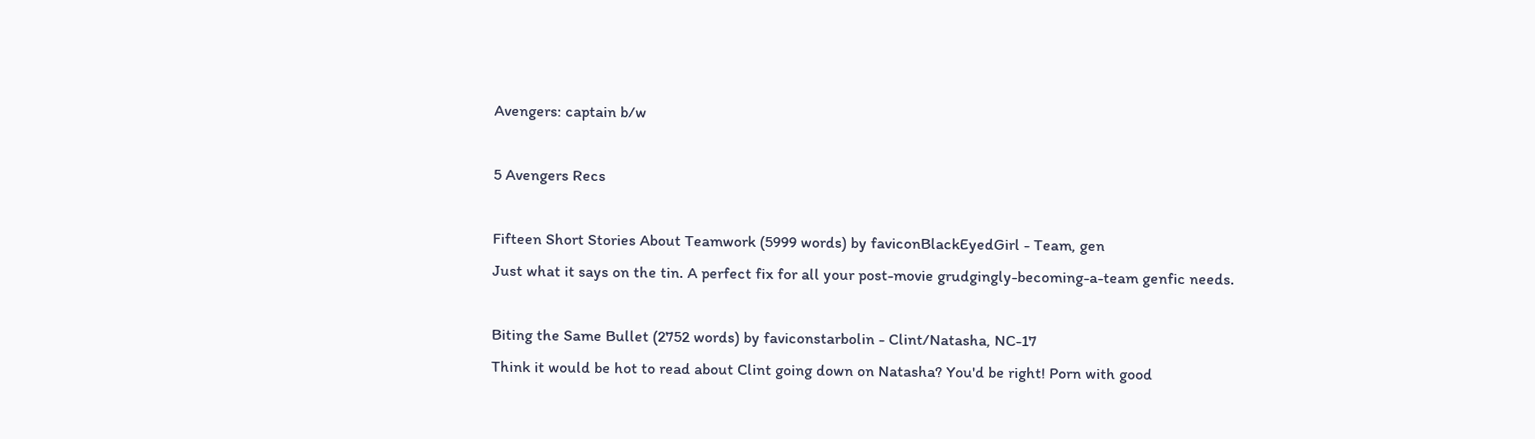Avengers: captain b/w

5 Avengers Recs

Fifteen Short Stories About Teamwork (5999 words) by faviconBlackEyedGirl - Team, gen
Just what it says on the tin. A perfect fix for all your post-movie grudgingly-becoming-a-team genfic needs.

Biting the Same Bullet (2752 words) by faviconstarbolin - Clint/Natasha, NC-17
Think it would be hot to read about Clint going down on Natasha? You'd be right! Porn with good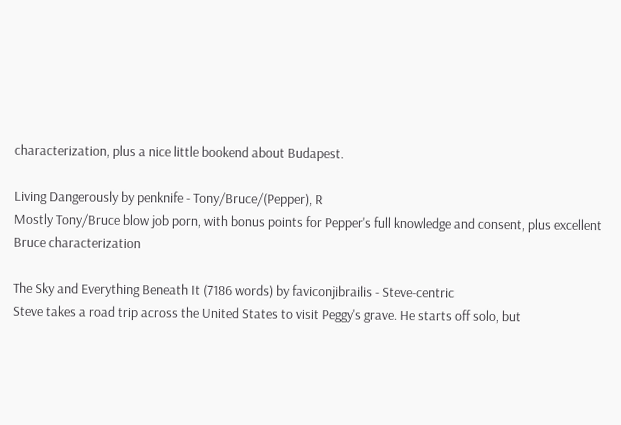characterization, plus a nice little bookend about Budapest.

Living Dangerously by penknife - Tony/Bruce/(Pepper), R
Mostly Tony/Bruce blow job porn, with bonus points for Pepper's full knowledge and consent, plus excellent Bruce characterization

The Sky and Everything Beneath It (7186 words) by faviconjibrailis - Steve-centric
Steve takes a road trip across the United States to visit Peggy's grave. He starts off solo, but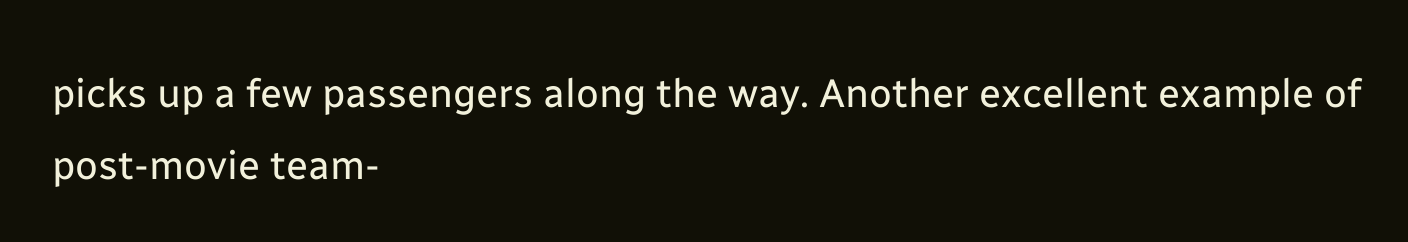picks up a few passengers along the way. Another excellent example of post-movie team-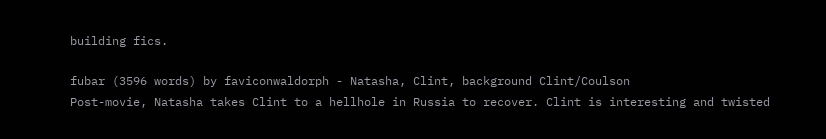building fics.

fubar (3596 words) by faviconwaldorph - Natasha, Clint, background Clint/Coulson
Post-movie, Natasha takes Clint to a hellhole in Russia to recover. Clint is interesting and twisted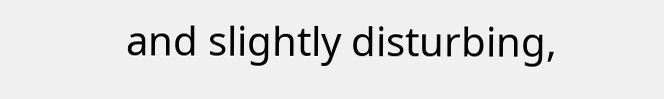and slightly disturbing,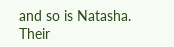and so is Natasha. Their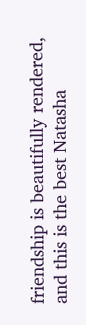friendship is beautifully rendered, and this is the best Natasha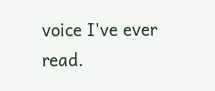voice I've ever read.